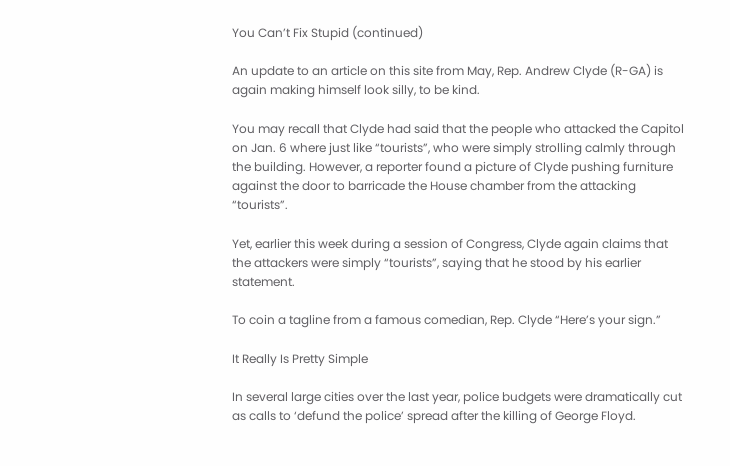You Can’t Fix Stupid (continued)

An update to an article on this site from May, Rep. Andrew Clyde (R-GA) is again making himself look silly, to be kind.

You may recall that Clyde had said that the people who attacked the Capitol on Jan. 6 where just like “tourists”, who were simply strolling calmly through the building. However, a reporter found a picture of Clyde pushing furniture against the door to barricade the House chamber from the attacking “tourists”.

Yet, earlier this week during a session of Congress, Clyde again claims that the attackers were simply “tourists”, saying that he stood by his earlier statement.

To coin a tagline from a famous comedian, Rep. Clyde “Here’s your sign.”

It Really Is Pretty Simple

In several large cities over the last year, police budgets were dramatically cut as calls to ‘defund the police’ spread after the killing of George Floyd.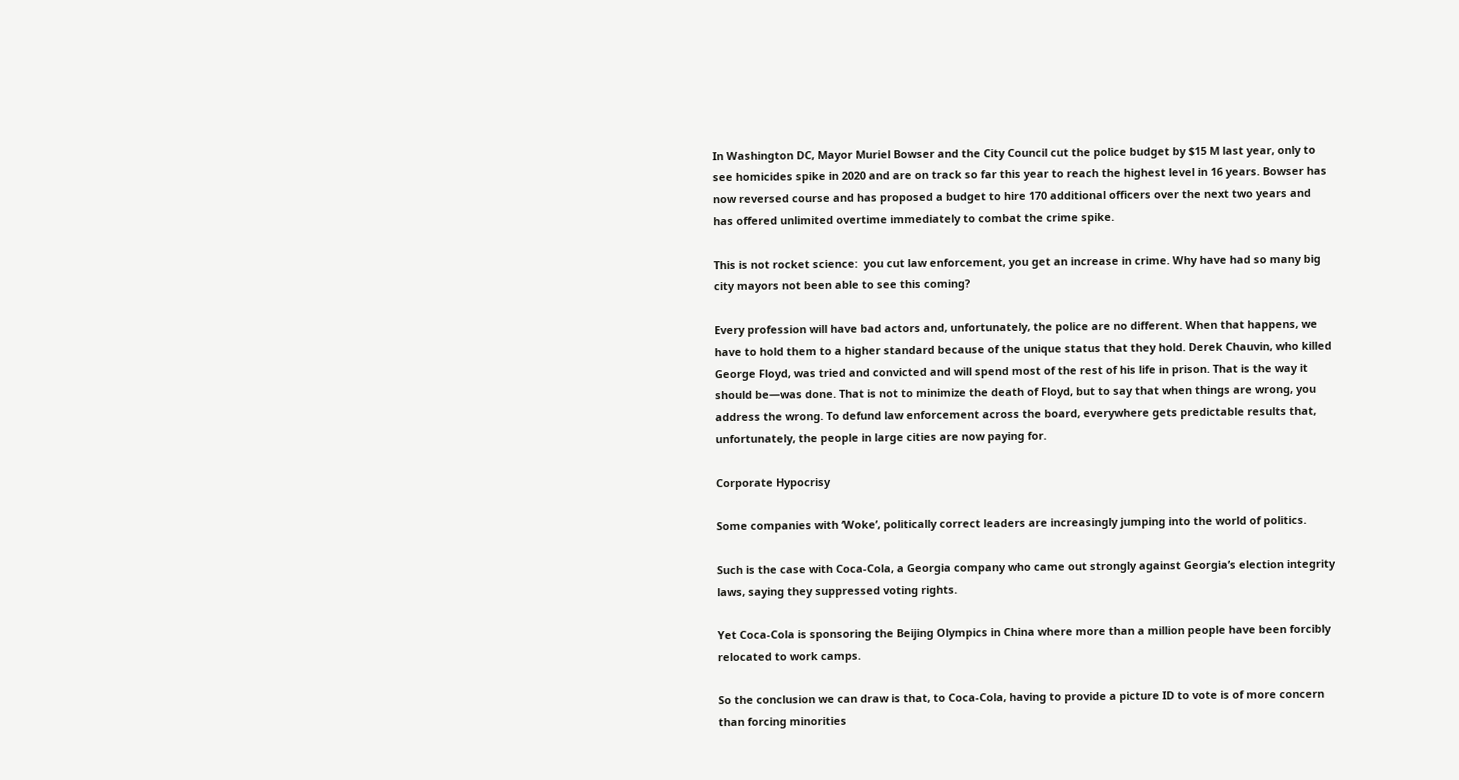In Washington DC, Mayor Muriel Bowser and the City Council cut the police budget by $15 M last year, only to see homicides spike in 2020 and are on track so far this year to reach the highest level in 16 years. Bowser has now reversed course and has proposed a budget to hire 170 additional officers over the next two years and has offered unlimited overtime immediately to combat the crime spike.

This is not rocket science:  you cut law enforcement, you get an increase in crime. Why have had so many big city mayors not been able to see this coming?

Every profession will have bad actors and, unfortunately, the police are no different. When that happens, we have to hold them to a higher standard because of the unique status that they hold. Derek Chauvin, who killed George Floyd, was tried and convicted and will spend most of the rest of his life in prison. That is the way it should be—was done. That is not to minimize the death of Floyd, but to say that when things are wrong, you address the wrong. To defund law enforcement across the board, everywhere gets predictable results that, unfortunately, the people in large cities are now paying for.

Corporate Hypocrisy

Some companies with ‘Woke’, politically correct leaders are increasingly jumping into the world of politics.

Such is the case with Coca-Cola, a Georgia company who came out strongly against Georgia’s election integrity laws, saying they suppressed voting rights.

Yet Coca-Cola is sponsoring the Beijing Olympics in China where more than a million people have been forcibly relocated to work camps.

So the conclusion we can draw is that, to Coca-Cola, having to provide a picture ID to vote is of more concern than forcing minorities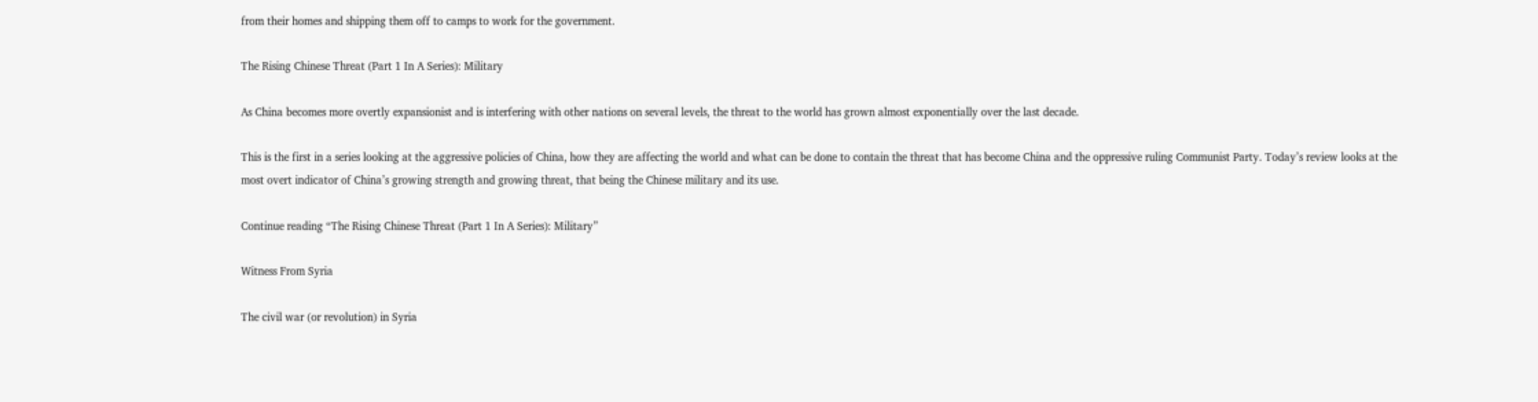from their homes and shipping them off to camps to work for the government.

The Rising Chinese Threat (Part 1 In A Series): Military

As China becomes more overtly expansionist and is interfering with other nations on several levels, the threat to the world has grown almost exponentially over the last decade.

This is the first in a series looking at the aggressive policies of China, how they are affecting the world and what can be done to contain the threat that has become China and the oppressive ruling Communist Party. Today’s review looks at the most overt indicator of China’s growing strength and growing threat, that being the Chinese military and its use.

Continue reading “The Rising Chinese Threat (Part 1 In A Series): Military”

Witness From Syria

The civil war (or revolution) in Syria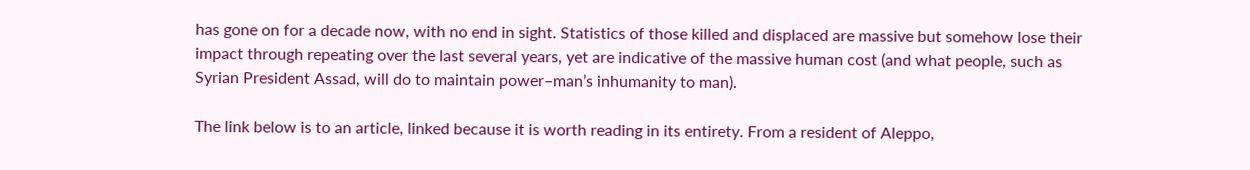has gone on for a decade now, with no end in sight. Statistics of those killed and displaced are massive but somehow lose their impact through repeating over the last several years, yet are indicative of the massive human cost (and what people, such as Syrian President Assad, will do to maintain power–man’s inhumanity to man).

The link below is to an article, linked because it is worth reading in its entirety. From a resident of Aleppo,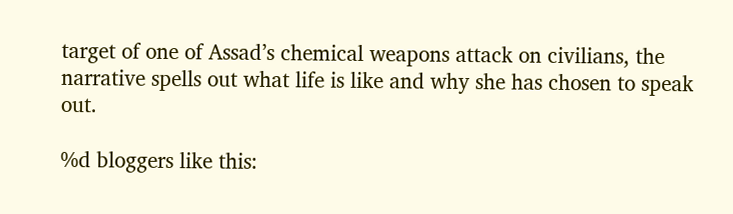target of one of Assad’s chemical weapons attack on civilians, the narrative spells out what life is like and why she has chosen to speak out.

%d bloggers like this: